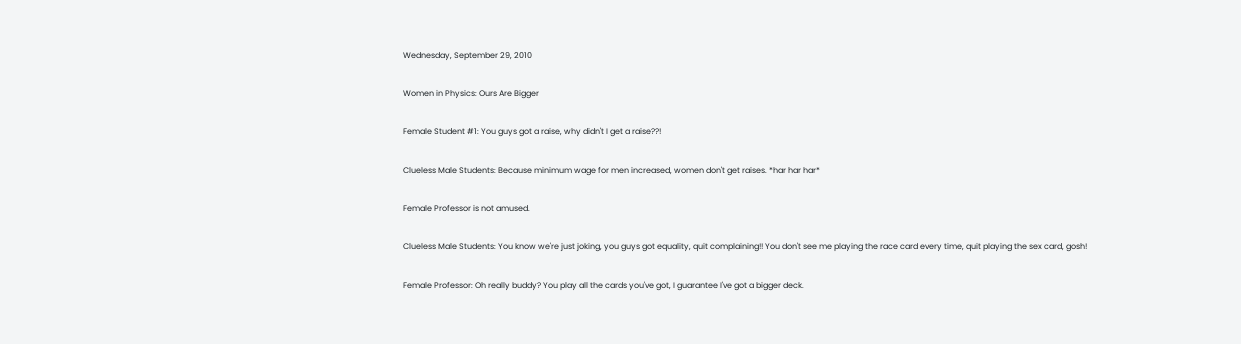Wednesday, September 29, 2010

Women in Physics: Ours Are Bigger

Female Student #1: You guys got a raise, why didn't I get a raise??!

Clueless Male Students: Because minimum wage for men increased, women don't get raises. *har har har*

Female Professor is not amused.

Clueless Male Students: You know we're just joking, you guys got equality, quit complaining!! You don't see me playing the race card every time, quit playing the sex card, gosh!

Female Professor: Oh really buddy? You play all the cards you've got, I guarantee I've got a bigger deck.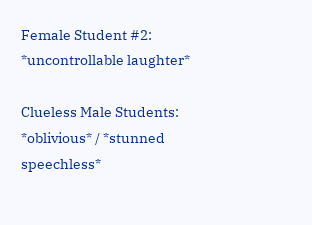Female Student #2: *uncontrollable laughter*

Clueless Male Students: *oblivious* / *stunned speechless*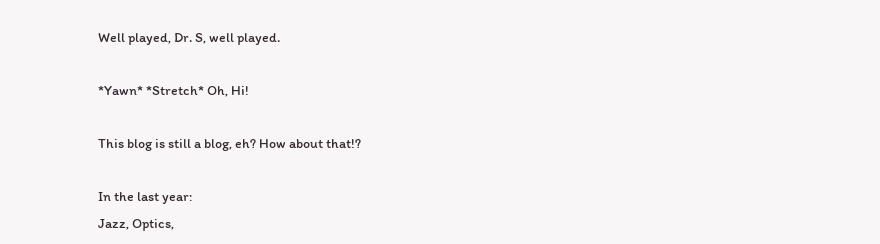Well played, Dr. S, well played.

*Yawn* *Stretch* Oh, Hi!

This blog is still a blog, eh? How about that!?

In the last year:
Jazz, Optics,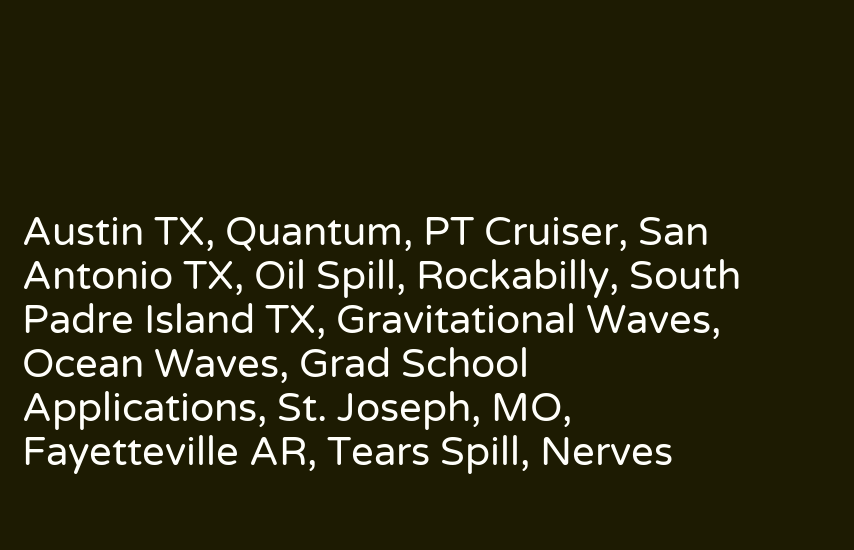Austin TX, Quantum, PT Cruiser, San Antonio TX, Oil Spill, Rockabilly, South Padre Island TX, Gravitational Waves, Ocean Waves, Grad School Applications, St. Joseph, MO, Fayetteville AR, Tears Spill, Nerves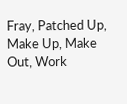Fray, Patched Up, Make Up, Make Out, Work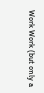Work Work (but only a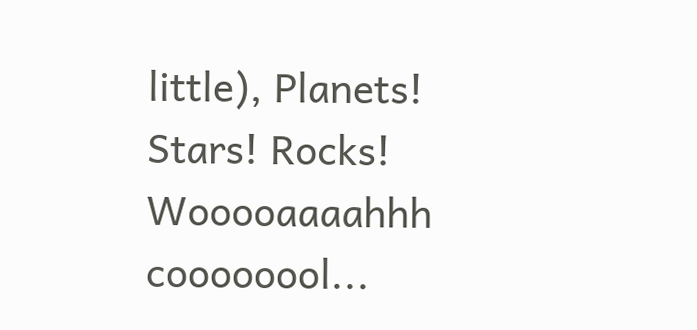little), Planets! Stars! Rocks! Wooooaaaahhh coooooool...